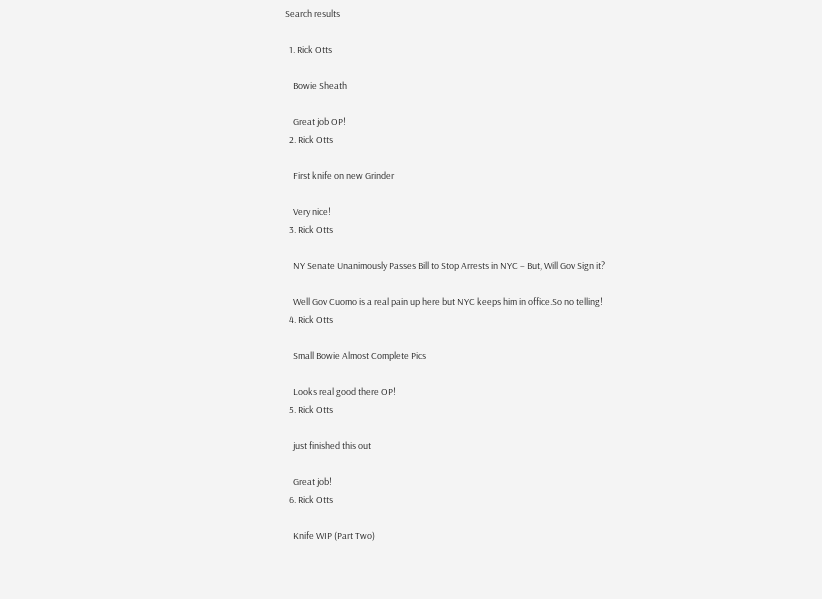Search results

  1. Rick Otts

    Bowie Sheath

    Great job OP!
  2. Rick Otts

    First knife on new Grinder

    Very nice!
  3. Rick Otts

    NY Senate Unanimously Passes Bill to Stop Arrests in NYC – But, Will Gov Sign it?

    Well Gov Cuomo is a real pain up here but NYC keeps him in office.So no telling!
  4. Rick Otts

    Small Bowie Almost Complete Pics

    Looks real good there OP!
  5. Rick Otts

    just finished this out

    Great job!
  6. Rick Otts

    Knife WIP (Part Two)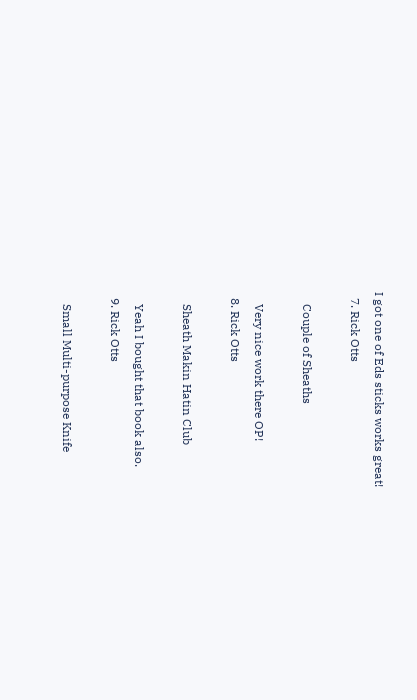I got one of Eds sticks works great!
  7. Rick Otts

    Couple of Sheaths

    Very nice work there OP!
  8. Rick Otts

    Sheath Makin Hatin Club

    Yeah I bought that book also.
  9. Rick Otts

    Small Multi-purpose Knife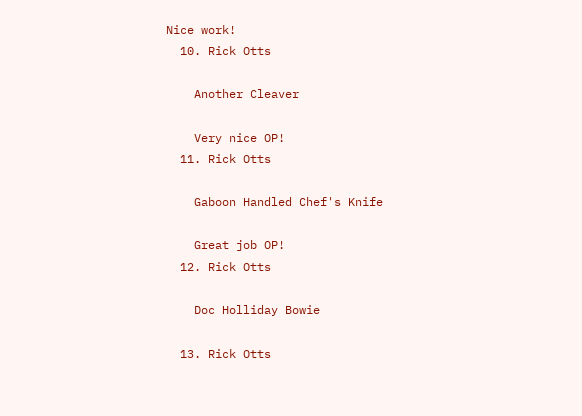Nice work!
  10. Rick Otts

    Another Cleaver

    Very nice OP!
  11. Rick Otts

    Gaboon Handled Chef's Knife

    Great job OP!
  12. Rick Otts

    Doc Holliday Bowie

  13. Rick Otts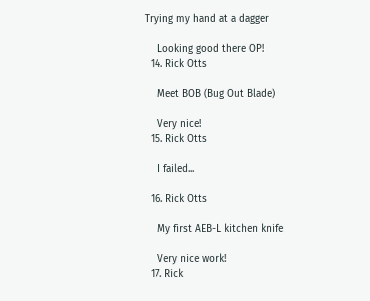Trying my hand at a dagger

    Looking good there OP!
  14. Rick Otts

    Meet BOB (Bug Out Blade)

    Very nice!
  15. Rick Otts

    I failed...

  16. Rick Otts

    My first AEB-L kitchen knife

    Very nice work!
  17. Rick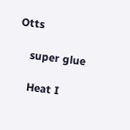Otts

    super glue

    Heat I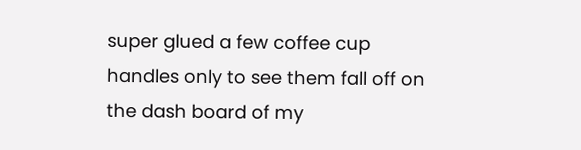super glued a few coffee cup handles only to see them fall off on the dash board of my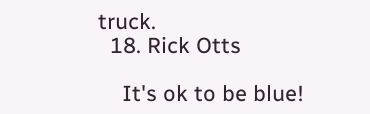truck.
  18. Rick Otts

    It's ok to be blue!